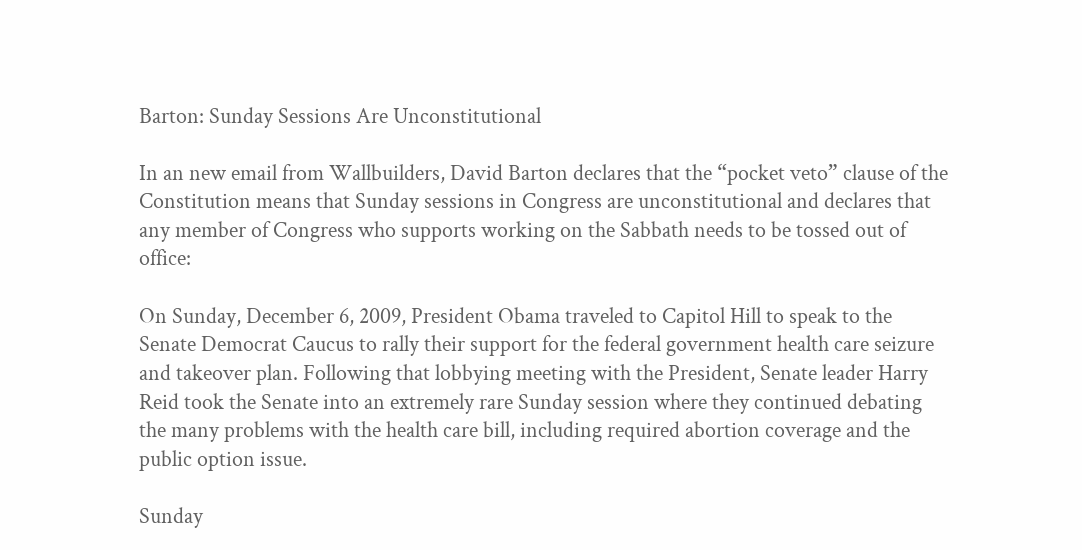Barton: Sunday Sessions Are Unconstitutional

In an new email from Wallbuilders, David Barton declares that the “pocket veto” clause of the Constitution means that Sunday sessions in Congress are unconstitutional and declares that any member of Congress who supports working on the Sabbath needs to be tossed out of office:

On Sunday, December 6, 2009, President Obama traveled to Capitol Hill to speak to the Senate Democrat Caucus to rally their support for the federal government health care seizure and takeover plan. Following that lobbying meeting with the President, Senate leader Harry Reid took the Senate into an extremely rare Sunday session where they continued debating the many problems with the health care bill, including required abortion coverage and the public option issue.

Sunday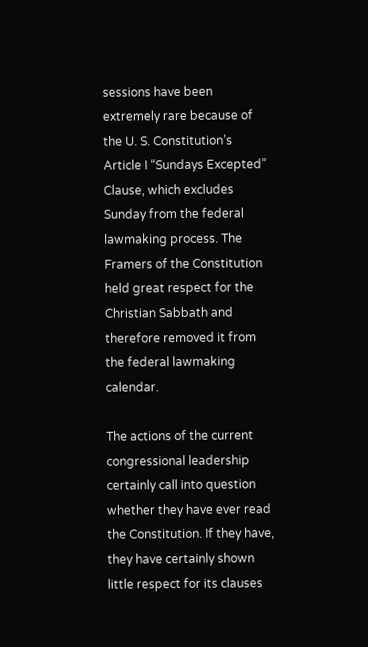sessions have been extremely rare because of the U. S. Constitution’s Article I “Sundays Excepted” Clause, which excludes Sunday from the federal lawmaking process. The Framers of the Constitution held great respect for the Christian Sabbath and therefore removed it from the federal lawmaking calendar.

The actions of the current congressional leadership certainly call into question whether they have ever read the Constitution. If they have, they have certainly shown little respect for its clauses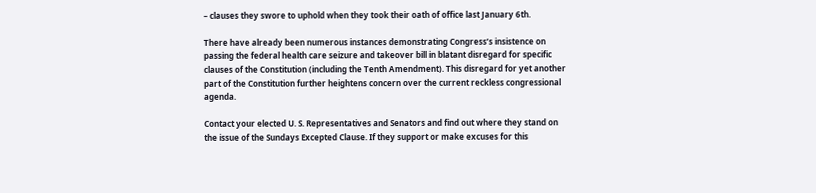– clauses they swore to uphold when they took their oath of office last January 6th.

There have already been numerous instances demonstrating Congress’s insistence on passing the federal health care seizure and takeover bill in blatant disregard for specific clauses of the Constitution (including the Tenth Amendment). This disregard for yet another part of the Constitution further heightens concern over the current reckless congressional agenda.

Contact your elected U. S. Representatives and Senators and find out where they stand on the issue of the Sundays Excepted Clause. If they support or make excuses for this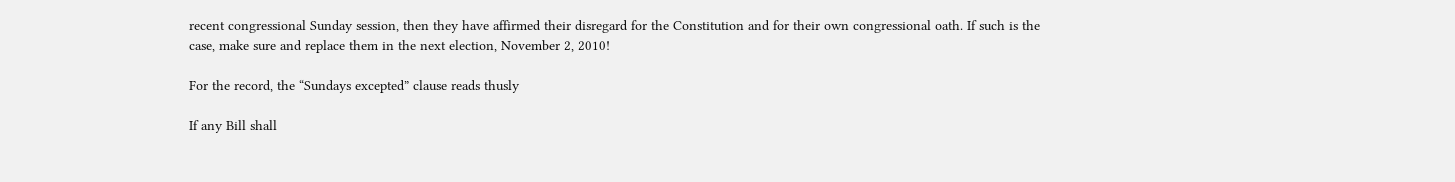recent congressional Sunday session, then they have affirmed their disregard for the Constitution and for their own congressional oath. If such is the case, make sure and replace them in the next election, November 2, 2010!

For the record, the “Sundays excepted” clause reads thusly

If any Bill shall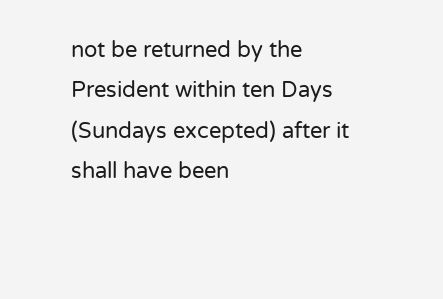not be returned by the President within ten Days (Sundays excepted) after it shall have been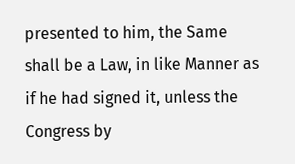presented to him, the Same shall be a Law, in like Manner as if he had signed it, unless the Congress by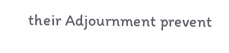their Adjournment prevent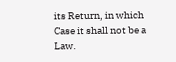its Return, in which Case it shall not be a Law.